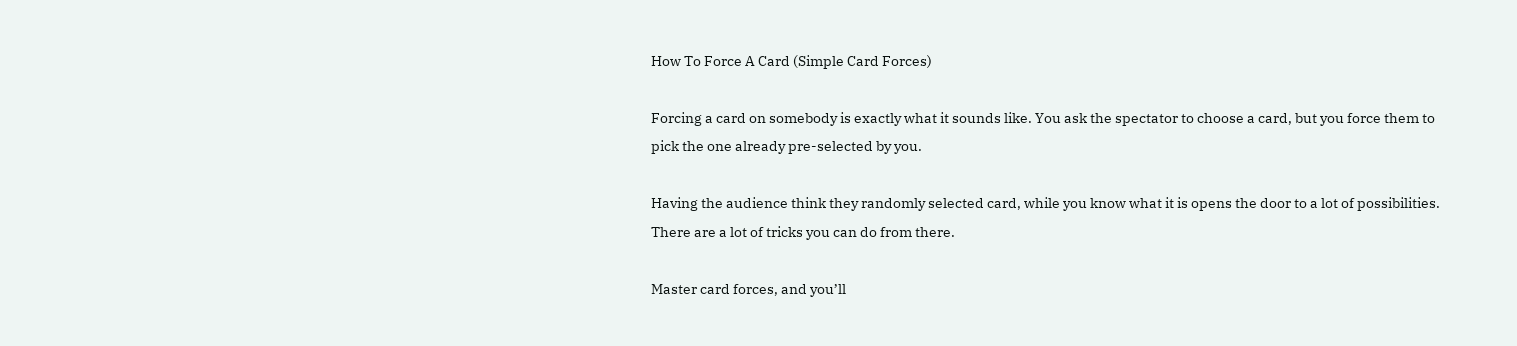How To Force A Card (Simple Card Forces)

Forcing a card on somebody is exactly what it sounds like. You ask the spectator to choose a card, but you force them to pick the one already pre-selected by you.

Having the audience think they randomly selected card, while you know what it is opens the door to a lot of possibilities. There are a lot of tricks you can do from there.

Master card forces, and you’ll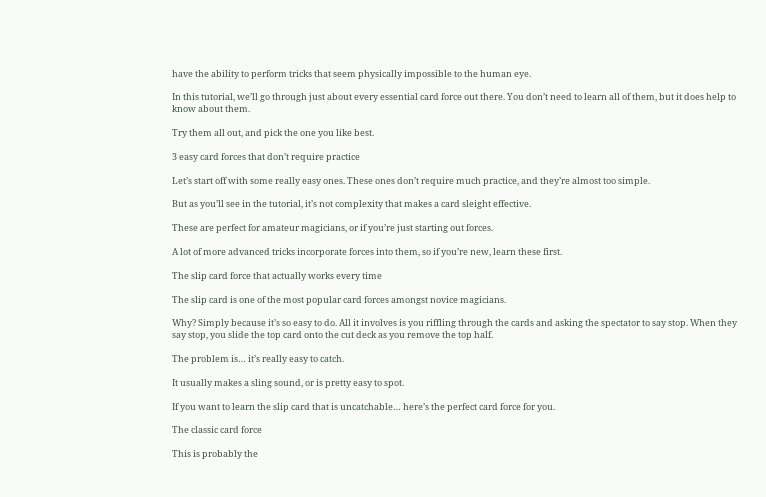have the ability to perform tricks that seem physically impossible to the human eye.

In this tutorial, we’ll go through just about every essential card force out there. You don’t need to learn all of them, but it does help to know about them.

Try them all out, and pick the one you like best.

3 easy card forces that don’t require practice

Let’s start off with some really easy ones. These ones don’t require much practice, and they’re almost too simple.

But as you’ll see in the tutorial, it’s not complexity that makes a card sleight effective.

These are perfect for amateur magicians, or if you’re just starting out forces.

A lot of more advanced tricks incorporate forces into them, so if you’re new, learn these first.

The slip card force that actually works every time

The slip card is one of the most popular card forces amongst novice magicians.

Why? Simply because it’s so easy to do. All it involves is you riffling through the cards and asking the spectator to say stop. When they say stop, you slide the top card onto the cut deck as you remove the top half.

The problem is… it’s really easy to catch.

It usually makes a sling sound, or is pretty easy to spot.

If you want to learn the slip card that is uncatchable… here’s the perfect card force for you.

The classic card force

This is probably the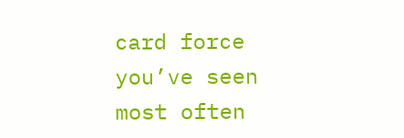card force you’ve seen most often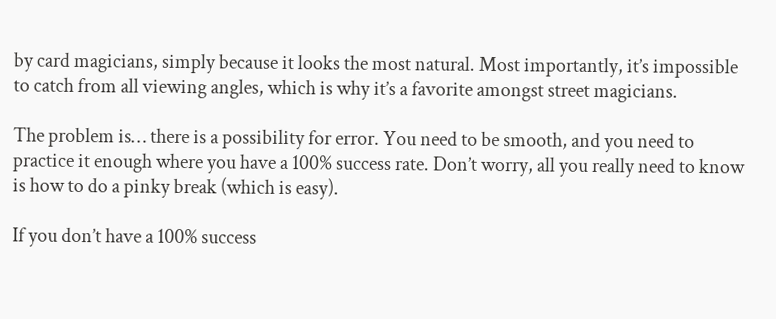by card magicians, simply because it looks the most natural. Most importantly, it’s impossible to catch from all viewing angles, which is why it’s a favorite amongst street magicians.

The problem is… there is a possibility for error. You need to be smooth, and you need to practice it enough where you have a 100% success rate. Don’t worry, all you really need to know is how to do a pinky break (which is easy).

If you don’t have a 100% success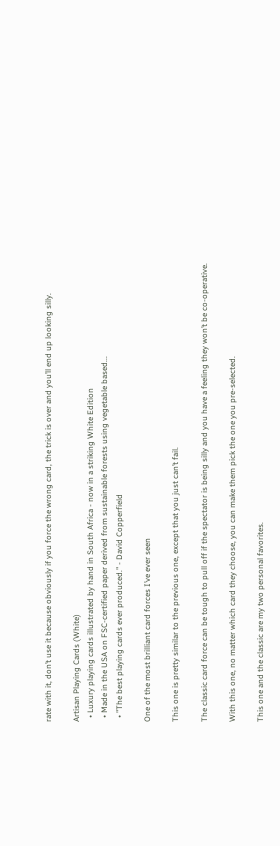rate with it, don’t use it because obviously if you force the wrong card, the trick is over and you’ll end up looking silly.

Artisan Playing Cards (White)
  • Luxury playing cards illustrated by hand in South Africa - now in a striking White Edition
  • Made in the USA on FSC-certified paper derived from sustainable forests using vegetable based...
  • "The best playing cards ever produced." - David Copperfield

One of the most brilliant card forces I’ve ever seen

This one is pretty similar to the previous one, except that you just can’t fail.

The classic card force can be tough to pull off if the spectator is being silly and you have a feeling they won’t be co-operative.

With this one, no matter which card they choose, you can make them pick the one you pre-selected.

This one and the classic are my two personal favorites.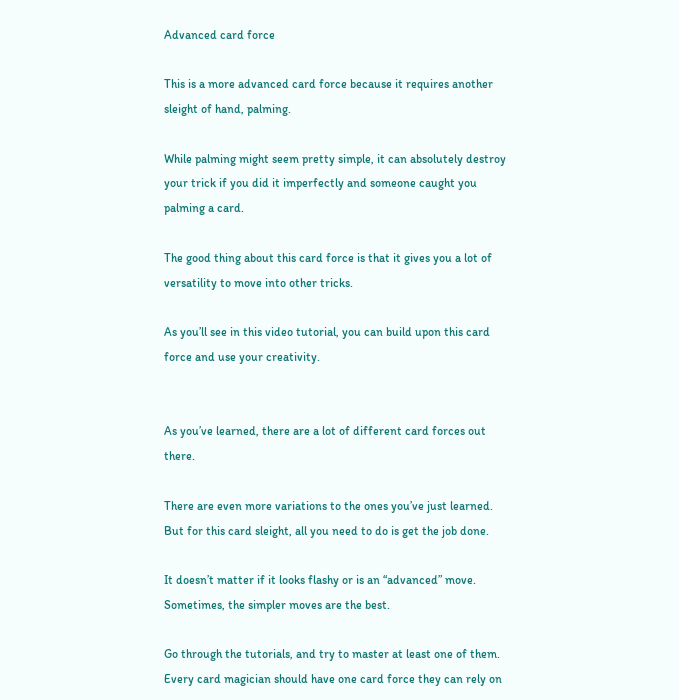Advanced card force

This is a more advanced card force because it requires another sleight of hand, palming.

While palming might seem pretty simple, it can absolutely destroy your trick if you did it imperfectly and someone caught you palming a card.

The good thing about this card force is that it gives you a lot of versatility to move into other tricks.

As you’ll see in this video tutorial, you can build upon this card force and use your creativity.


As you’ve learned, there are a lot of different card forces out there.

There are even more variations to the ones you’ve just learned. But for this card sleight, all you need to do is get the job done.

It doesn’t matter if it looks flashy or is an “advanced” move. Sometimes, the simpler moves are the best.

Go through the tutorials, and try to master at least one of them. Every card magician should have one card force they can rely on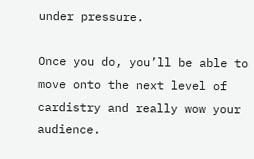under pressure.

Once you do, you’ll be able to move onto the next level of cardistry and really wow your audience.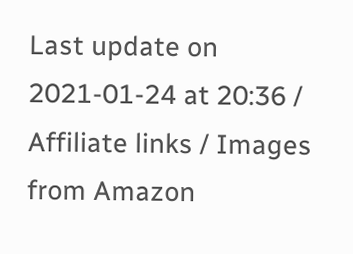Last update on 2021-01-24 at 20:36 / Affiliate links / Images from Amazon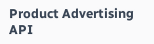Product Advertising API